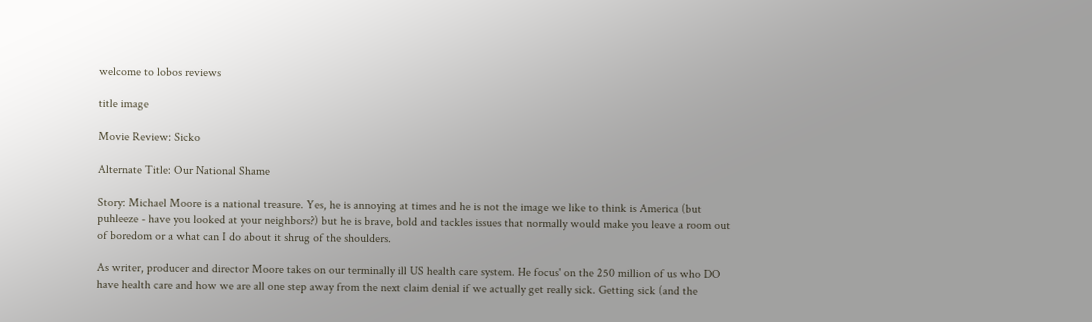welcome to lobos reviews

title image

Movie Review: Sicko

Alternate Title: Our National Shame

Story: Michael Moore is a national treasure. Yes, he is annoying at times and he is not the image we like to think is America (but puhleeze - have you looked at your neighbors?) but he is brave, bold and tackles issues that normally would make you leave a room out of boredom or a what can I do about it shrug of the shoulders.

As writer, producer and director Moore takes on our terminally ill US health care system. He focus' on the 250 million of us who DO have health care and how we are all one step away from the next claim denial if we actually get really sick. Getting sick (and the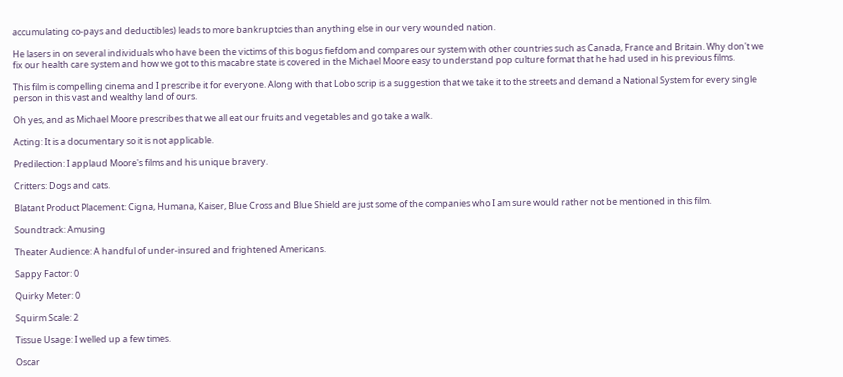accumulating co-pays and deductibles) leads to more bankruptcies than anything else in our very wounded nation.

He lasers in on several individuals who have been the victims of this bogus fiefdom and compares our system with other countries such as Canada, France and Britain. Why don't we fix our health care system and how we got to this macabre state is covered in the Michael Moore easy to understand pop culture format that he had used in his previous films.

This film is compelling cinema and I prescribe it for everyone. Along with that Lobo scrip is a suggestion that we take it to the streets and demand a National System for every single person in this vast and wealthy land of ours.

Oh yes, and as Michael Moore prescribes that we all eat our fruits and vegetables and go take a walk.

Acting: It is a documentary so it is not applicable.

Predilection: I applaud Moore's films and his unique bravery.

Critters: Dogs and cats.

Blatant Product Placement: Cigna, Humana, Kaiser, Blue Cross and Blue Shield are just some of the companies who I am sure would rather not be mentioned in this film.

Soundtrack: Amusing

Theater Audience: A handful of under-insured and frightened Americans.

Sappy Factor: 0

Quirky Meter: 0

Squirm Scale: 2

Tissue Usage: I welled up a few times.

Oscar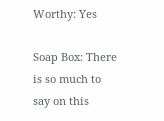Worthy: Yes

Soap Box: There is so much to say on this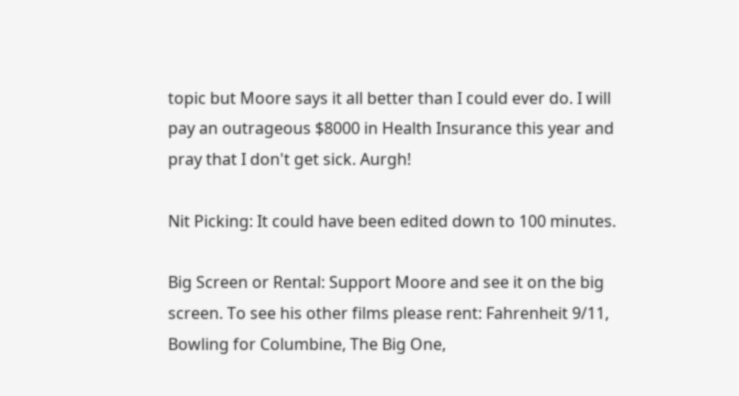topic but Moore says it all better than I could ever do. I will pay an outrageous $8000 in Health Insurance this year and pray that I don't get sick. Aurgh!

Nit Picking: It could have been edited down to 100 minutes.

Big Screen or Rental: Support Moore and see it on the big screen. To see his other films please rent: Fahrenheit 9/11, Bowling for Columbine, The Big One,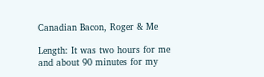Canadian Bacon, Roger & Me

Length: It was two hours for me and about 90 minutes for my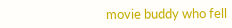movie buddy who fell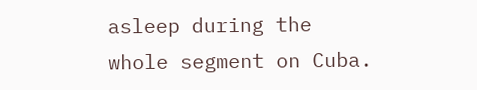asleep during the whole segment on Cuba.